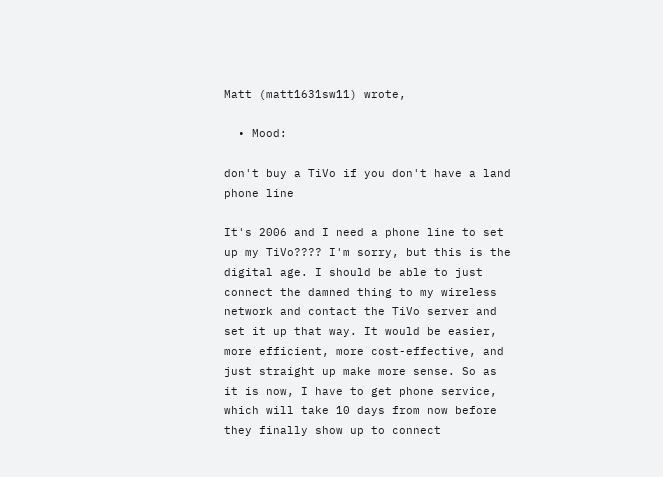Matt (matt1631sw11) wrote,

  • Mood:

don't buy a TiVo if you don't have a land phone line

It's 2006 and I need a phone line to set up my TiVo???? I'm sorry, but this is the digital age. I should be able to just connect the damned thing to my wireless network and contact the TiVo server and set it up that way. It would be easier, more efficient, more cost-effective, and just straight up make more sense. So as it is now, I have to get phone service, which will take 10 days from now before they finally show up to connect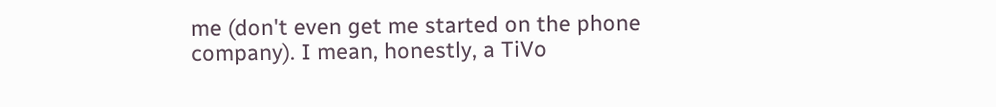me (don't even get me started on the phone company). I mean, honestly, a TiVo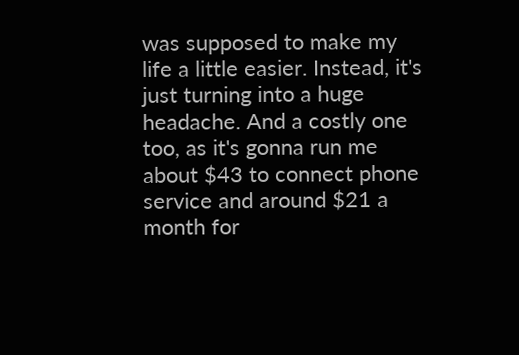was supposed to make my life a little easier. Instead, it's just turning into a huge headache. And a costly one too, as it's gonna run me about $43 to connect phone service and around $21 a month for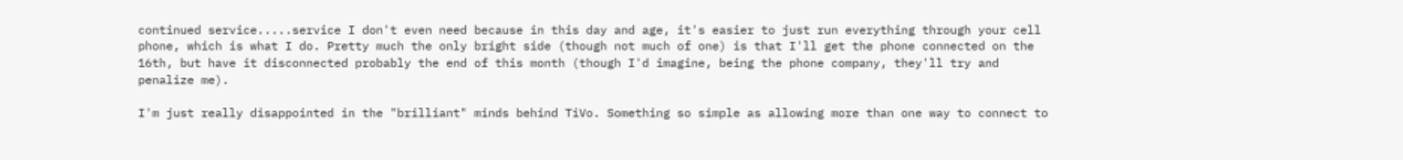continued service.....service I don't even need because in this day and age, it's easier to just run everything through your cell phone, which is what I do. Pretty much the only bright side (though not much of one) is that I'll get the phone connected on the 16th, but have it disconnected probably the end of this month (though I'd imagine, being the phone company, they'll try and penalize me).

I'm just really disappointed in the "brilliant" minds behind TiVo. Something so simple as allowing more than one way to connect to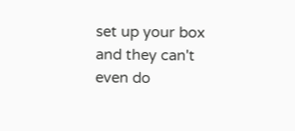set up your box and they can't even do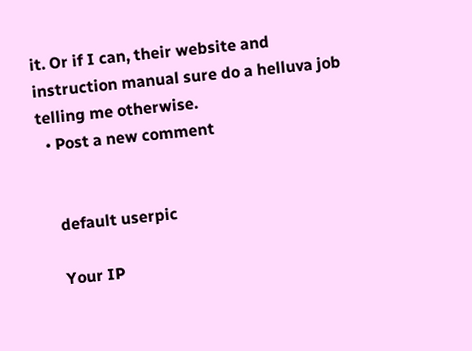it. Or if I can, their website and instruction manual sure do a helluva job telling me otherwise.
  • Post a new comment


    default userpic

    Your IP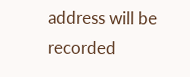address will be recorded